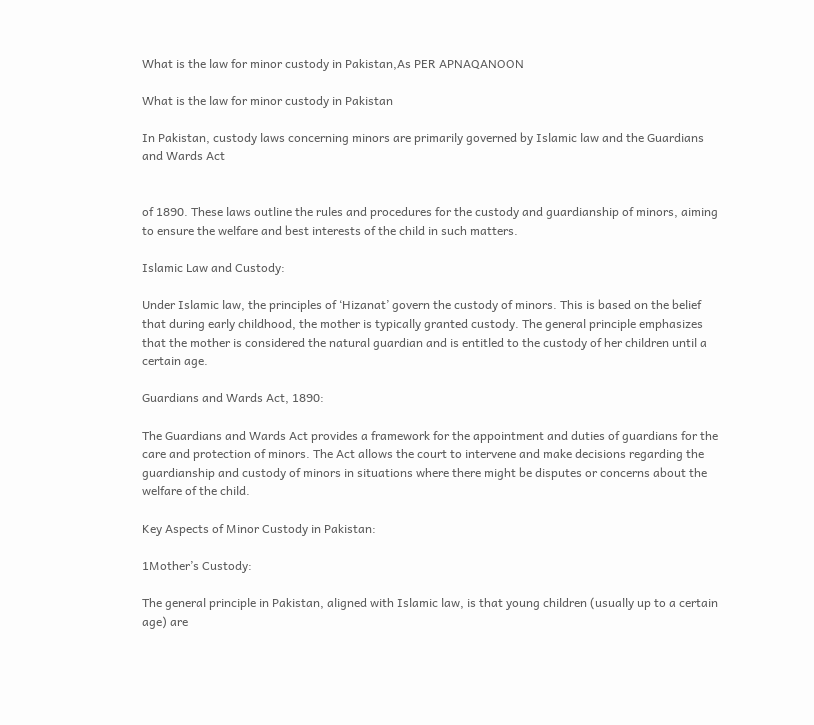What is the law for minor custody in Pakistan,As PER APNAQANOON

What is the law for minor custody in Pakistan

In Pakistan, custody laws concerning minors are primarily governed by Islamic law and the Guardians and Wards Act


of 1890. These laws outline the rules and procedures for the custody and guardianship of minors, aiming to ensure the welfare and best interests of the child in such matters.

Islamic Law and Custody:

Under Islamic law, the principles of ‘Hizanat’ govern the custody of minors. This is based on the belief that during early childhood, the mother is typically granted custody. The general principle emphasizes that the mother is considered the natural guardian and is entitled to the custody of her children until a certain age.

Guardians and Wards Act, 1890:

The Guardians and Wards Act provides a framework for the appointment and duties of guardians for the care and protection of minors. The Act allows the court to intervene and make decisions regarding the guardianship and custody of minors in situations where there might be disputes or concerns about the welfare of the child.

Key Aspects of Minor Custody in Pakistan:

1Mother’s Custody:

The general principle in Pakistan, aligned with Islamic law, is that young children (usually up to a certain age) are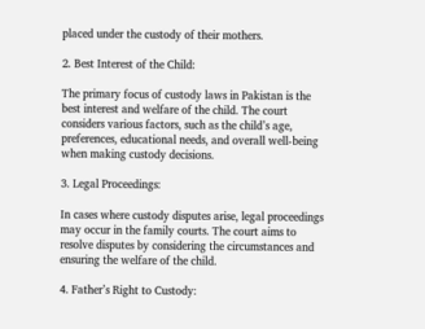placed under the custody of their mothers.

2. Best Interest of the Child:

The primary focus of custody laws in Pakistan is the best interest and welfare of the child. The court considers various factors, such as the child’s age, preferences, educational needs, and overall well-being when making custody decisions.

3. Legal Proceedings:

In cases where custody disputes arise, legal proceedings may occur in the family courts. The court aims to resolve disputes by considering the circumstances and ensuring the welfare of the child.

4. Father’s Right to Custody: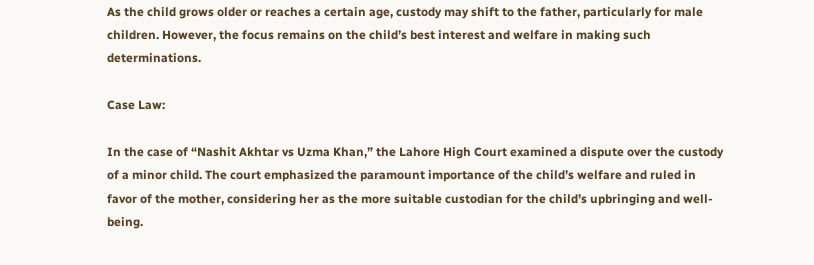As the child grows older or reaches a certain age, custody may shift to the father, particularly for male children. However, the focus remains on the child’s best interest and welfare in making such determinations.

Case Law:

In the case of “Nashit Akhtar vs Uzma Khan,” the Lahore High Court examined a dispute over the custody of a minor child. The court emphasized the paramount importance of the child’s welfare and ruled in favor of the mother, considering her as the more suitable custodian for the child’s upbringing and well-being.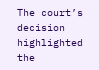The court’s decision highlighted the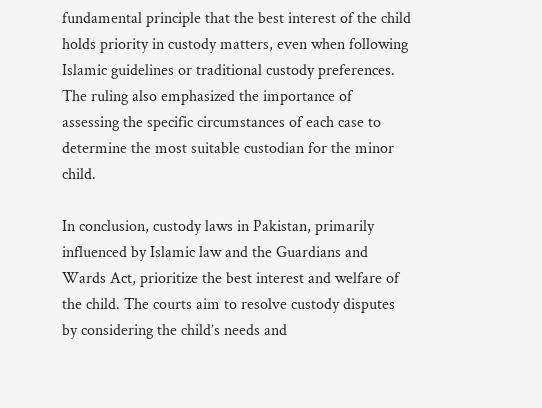fundamental principle that the best interest of the child holds priority in custody matters, even when following Islamic guidelines or traditional custody preferences. The ruling also emphasized the importance of assessing the specific circumstances of each case to determine the most suitable custodian for the minor child.

In conclusion, custody laws in Pakistan, primarily influenced by Islamic law and the Guardians and Wards Act, prioritize the best interest and welfare of the child. The courts aim to resolve custody disputes by considering the child’s needs and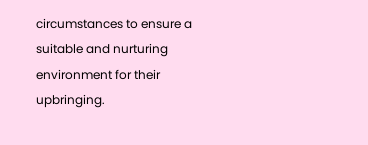circumstances to ensure a suitable and nurturing environment for their upbringing.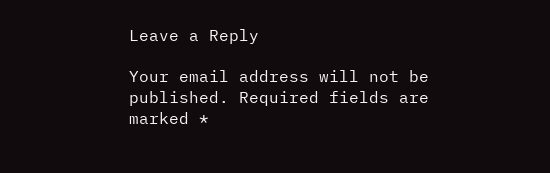Leave a Reply

Your email address will not be published. Required fields are marked *